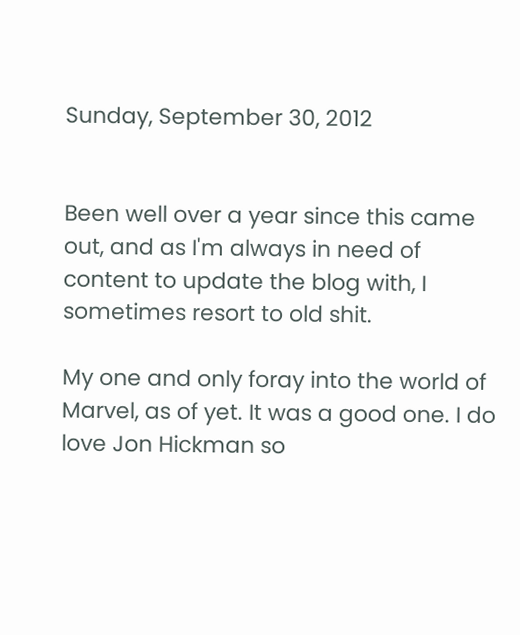Sunday, September 30, 2012


Been well over a year since this came out, and as I'm always in need of content to update the blog with, I sometimes resort to old shit.

My one and only foray into the world of Marvel, as of yet. It was a good one. I do love Jon Hickman so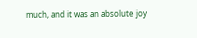much, and it was an absolute joy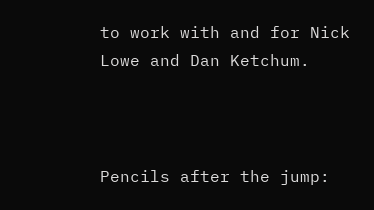to work with and for Nick Lowe and Dan Ketchum.



Pencils after the jump: